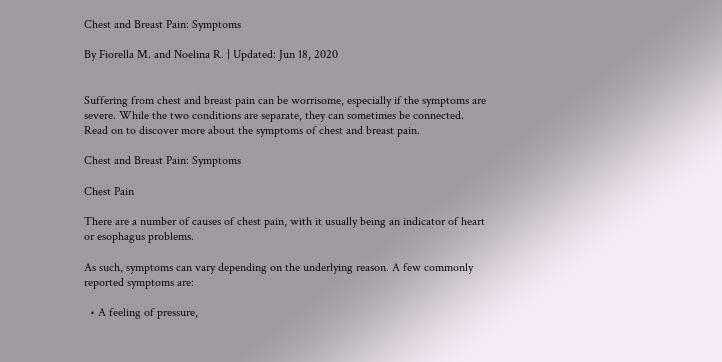Chest and Breast Pain: Symptoms

By Fiorella M. and Noelina R. | Updated: Jun 18, 2020


Suffering from chest and breast pain can be worrisome, especially if the symptoms are severe. While the two conditions are separate, they can sometimes be connected. Read on to discover more about the symptoms of chest and breast pain.

Chest and Breast Pain: Symptoms

Chest Pain

There are a number of causes of chest pain, with it usually being an indicator of heart or esophagus problems.

As such, symptoms can vary depending on the underlying reason. A few commonly reported symptoms are:

  • A feeling of pressure,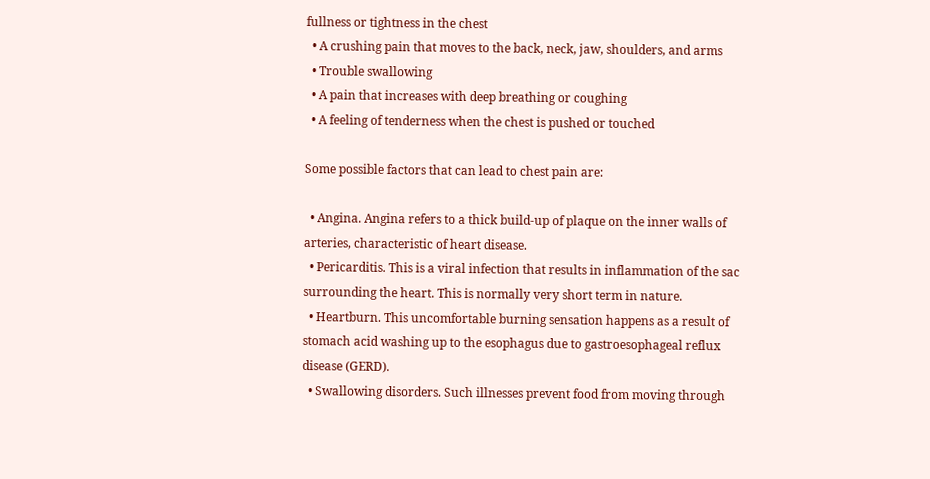fullness or tightness in the chest
  • A crushing pain that moves to the back, neck, jaw, shoulders, and arms
  • Trouble swallowing
  • A pain that increases with deep breathing or coughing
  • A feeling of tenderness when the chest is pushed or touched

Some possible factors that can lead to chest pain are:

  • Angina. Angina refers to a thick build-up of plaque on the inner walls of arteries, characteristic of heart disease.
  • Pericarditis. This is a viral infection that results in inflammation of the sac surrounding the heart. This is normally very short term in nature.
  • Heartburn. This uncomfortable burning sensation happens as a result of stomach acid washing up to the esophagus due to gastroesophageal reflux disease (GERD).
  • Swallowing disorders. Such illnesses prevent food from moving through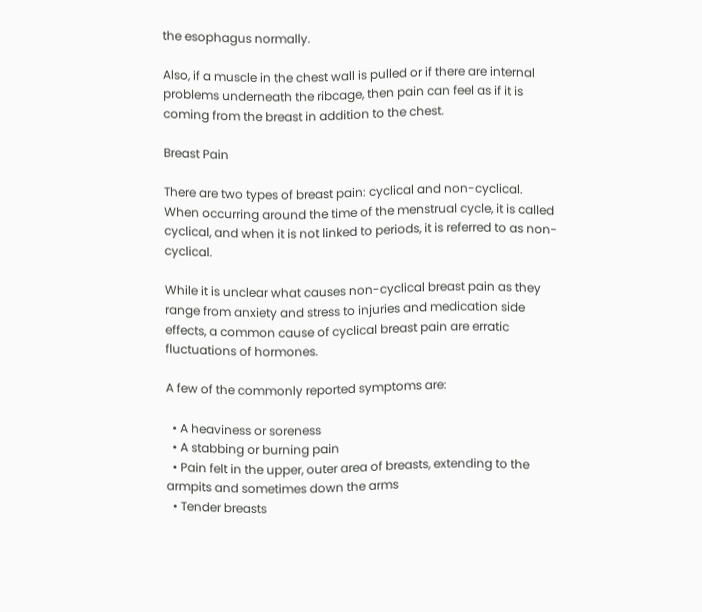the esophagus normally.

Also, if a muscle in the chest wall is pulled or if there are internal problems underneath the ribcage, then pain can feel as if it is coming from the breast in addition to the chest.

Breast Pain

There are two types of breast pain: cyclical and non-cyclical. When occurring around the time of the menstrual cycle, it is called cyclical, and when it is not linked to periods, it is referred to as non-cyclical.

While it is unclear what causes non-cyclical breast pain as they range from anxiety and stress to injuries and medication side effects, a common cause of cyclical breast pain are erratic fluctuations of hormones.

A few of the commonly reported symptoms are:

  • A heaviness or soreness
  • A stabbing or burning pain
  • Pain felt in the upper, outer area of breasts, extending to the armpits and sometimes down the arms
  • Tender breasts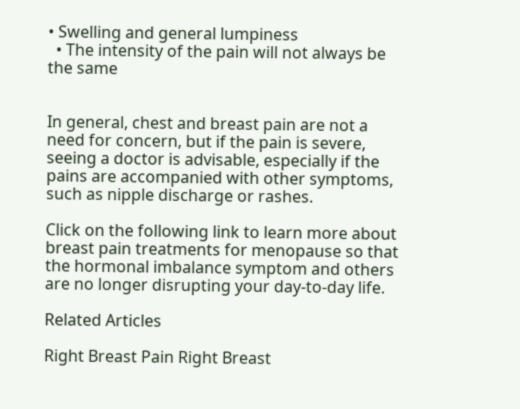• Swelling and general lumpiness
  • The intensity of the pain will not always be the same


In general, chest and breast pain are not a need for concern, but if the pain is severe, seeing a doctor is advisable, especially if the pains are accompanied with other symptoms, such as nipple discharge or rashes.

Click on the following link to learn more about breast pain treatments for menopause so that the hormonal imbalance symptom and others are no longer disrupting your day-to-day life.

Related Articles

Right Breast Pain Right Breast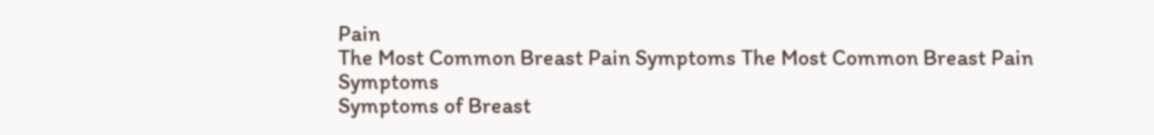Pain
The Most Common Breast Pain Symptoms The Most Common Breast Pain Symptoms
Symptoms of Breast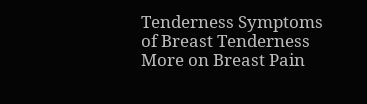Tenderness Symptoms of Breast Tenderness
More on Breast Pain